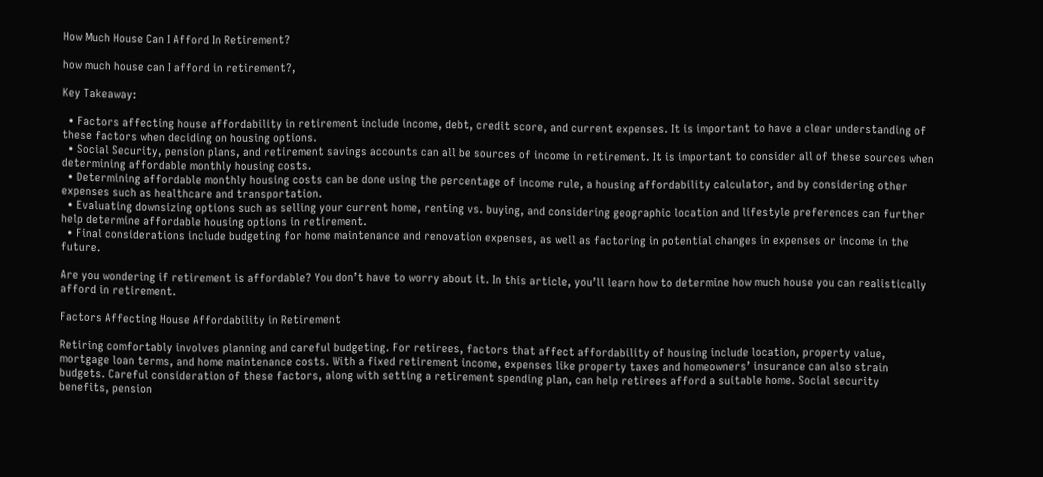How Much House Can I Afford In Retirement?

how much house can I afford in retirement?,

Key Takeaway:

  • Factors affecting house affordability in retirement include income, debt, credit score, and current expenses. It is important to have a clear understanding of these factors when deciding on housing options.
  • Social Security, pension plans, and retirement savings accounts can all be sources of income in retirement. It is important to consider all of these sources when determining affordable monthly housing costs.
  • Determining affordable monthly housing costs can be done using the percentage of income rule, a housing affordability calculator, and by considering other expenses such as healthcare and transportation.
  • Evaluating downsizing options such as selling your current home, renting vs. buying, and considering geographic location and lifestyle preferences can further help determine affordable housing options in retirement.
  • Final considerations include budgeting for home maintenance and renovation expenses, as well as factoring in potential changes in expenses or income in the future.

Are you wondering if retirement is affordable? You don’t have to worry about it. In this article, you’ll learn how to determine how much house you can realistically afford in retirement.

Factors Affecting House Affordability in Retirement

Retiring comfortably involves planning and careful budgeting. For retirees, factors that affect affordability of housing include location, property value, mortgage loan terms, and home maintenance costs. With a fixed retirement income, expenses like property taxes and homeowners’ insurance can also strain budgets. Careful consideration of these factors, along with setting a retirement spending plan, can help retirees afford a suitable home. Social security benefits, pension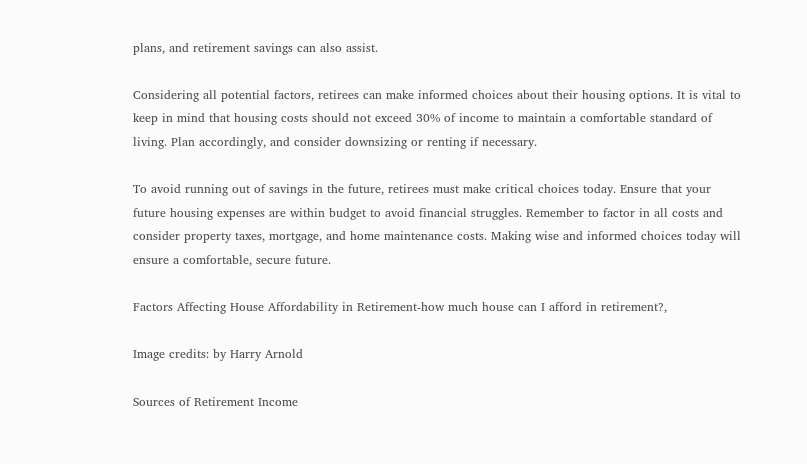plans, and retirement savings can also assist.

Considering all potential factors, retirees can make informed choices about their housing options. It is vital to keep in mind that housing costs should not exceed 30% of income to maintain a comfortable standard of living. Plan accordingly, and consider downsizing or renting if necessary.

To avoid running out of savings in the future, retirees must make critical choices today. Ensure that your future housing expenses are within budget to avoid financial struggles. Remember to factor in all costs and consider property taxes, mortgage, and home maintenance costs. Making wise and informed choices today will ensure a comfortable, secure future.

Factors Affecting House Affordability in Retirement-how much house can I afford in retirement?,

Image credits: by Harry Arnold

Sources of Retirement Income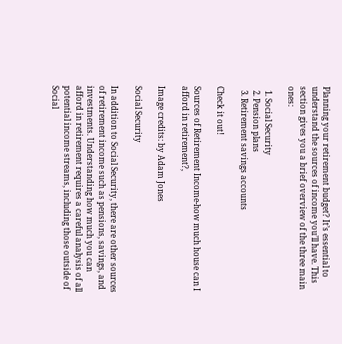Planning your retirement budget? It’s essential to understand the sources of income you’ll have. This section gives you a brief overview of the three main ones:

  1. Social Security
  2. Pension plans
  3. Retirement savings accounts

Check it out!

Sources of Retirement Income-how much house can I afford in retirement?,

Image credits: by Adam Jones

Social Security

In addition to Social Security, there are other sources of retirement income such as pensions, savings, and investments. Understanding how much you can afford in retirement requires a careful analysis of all potential income streams, including those outside of Social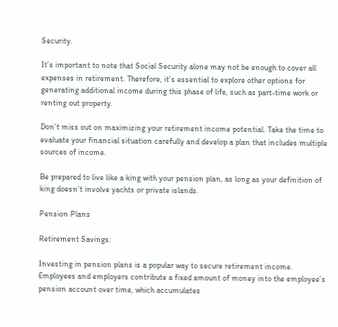Security.

It’s important to note that Social Security alone may not be enough to cover all expenses in retirement. Therefore, it’s essential to explore other options for generating additional income during this phase of life, such as part-time work or renting out property.

Don’t miss out on maximizing your retirement income potential. Take the time to evaluate your financial situation carefully and develop a plan that includes multiple sources of income.

Be prepared to live like a king with your pension plan, as long as your definition of king doesn’t involve yachts or private islands.

Pension Plans

Retirement Savings:

Investing in pension plans is a popular way to secure retirement income. Employees and employers contribute a fixed amount of money into the employee’s pension account over time, which accumulates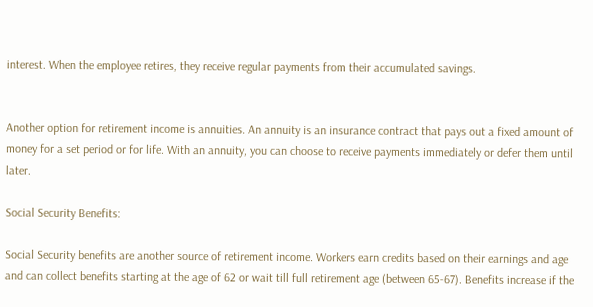interest. When the employee retires, they receive regular payments from their accumulated savings.


Another option for retirement income is annuities. An annuity is an insurance contract that pays out a fixed amount of money for a set period or for life. With an annuity, you can choose to receive payments immediately or defer them until later.

Social Security Benefits:

Social Security benefits are another source of retirement income. Workers earn credits based on their earnings and age and can collect benefits starting at the age of 62 or wait till full retirement age (between 65-67). Benefits increase if the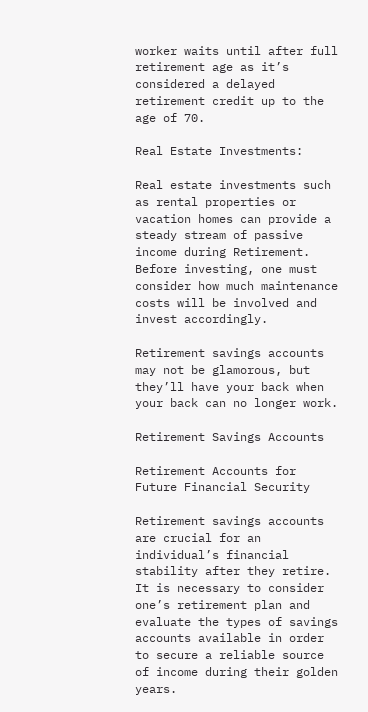worker waits until after full retirement age as it’s considered a delayed retirement credit up to the age of 70.

Real Estate Investments:

Real estate investments such as rental properties or vacation homes can provide a steady stream of passive income during Retirement. Before investing, one must consider how much maintenance costs will be involved and invest accordingly.

Retirement savings accounts may not be glamorous, but they’ll have your back when your back can no longer work.

Retirement Savings Accounts

Retirement Accounts for Future Financial Security

Retirement savings accounts are crucial for an individual’s financial stability after they retire. It is necessary to consider one’s retirement plan and evaluate the types of savings accounts available in order to secure a reliable source of income during their golden years.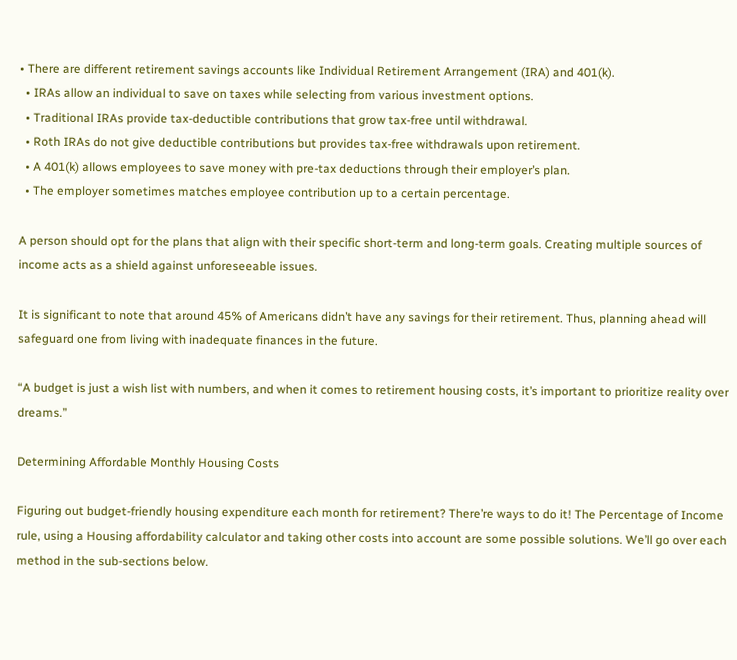• There are different retirement savings accounts like Individual Retirement Arrangement (IRA) and 401(k).
  • IRAs allow an individual to save on taxes while selecting from various investment options.
  • Traditional IRAs provide tax-deductible contributions that grow tax-free until withdrawal.
  • Roth IRAs do not give deductible contributions but provides tax-free withdrawals upon retirement.
  • A 401(k) allows employees to save money with pre-tax deductions through their employer’s plan.
  • The employer sometimes matches employee contribution up to a certain percentage.

A person should opt for the plans that align with their specific short-term and long-term goals. Creating multiple sources of income acts as a shield against unforeseeable issues.

It is significant to note that around 45% of Americans didn’t have any savings for their retirement. Thus, planning ahead will safeguard one from living with inadequate finances in the future.

“A budget is just a wish list with numbers, and when it comes to retirement housing costs, it’s important to prioritize reality over dreams.”

Determining Affordable Monthly Housing Costs

Figuring out budget-friendly housing expenditure each month for retirement? There’re ways to do it! The Percentage of Income rule, using a Housing affordability calculator and taking other costs into account are some possible solutions. We’ll go over each method in the sub-sections below.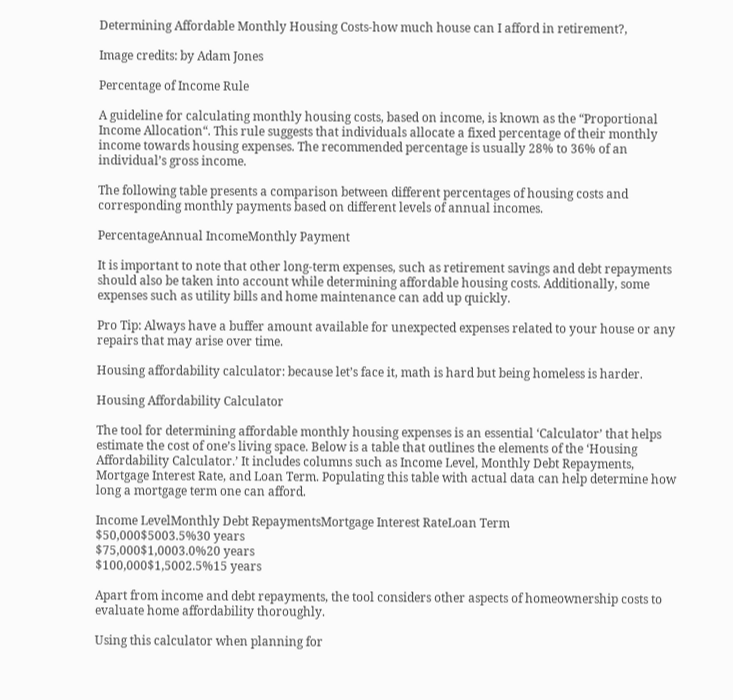Determining Affordable Monthly Housing Costs-how much house can I afford in retirement?,

Image credits: by Adam Jones

Percentage of Income Rule

A guideline for calculating monthly housing costs, based on income, is known as the “Proportional Income Allocation“. This rule suggests that individuals allocate a fixed percentage of their monthly income towards housing expenses. The recommended percentage is usually 28% to 36% of an individual’s gross income.

The following table presents a comparison between different percentages of housing costs and corresponding monthly payments based on different levels of annual incomes.

PercentageAnnual IncomeMonthly Payment

It is important to note that other long-term expenses, such as retirement savings and debt repayments should also be taken into account while determining affordable housing costs. Additionally, some expenses such as utility bills and home maintenance can add up quickly.

Pro Tip: Always have a buffer amount available for unexpected expenses related to your house or any repairs that may arise over time.

Housing affordability calculator: because let’s face it, math is hard but being homeless is harder.

Housing Affordability Calculator

The tool for determining affordable monthly housing expenses is an essential ‘Calculator’ that helps estimate the cost of one’s living space. Below is a table that outlines the elements of the ‘Housing Affordability Calculator.’ It includes columns such as Income Level, Monthly Debt Repayments, Mortgage Interest Rate, and Loan Term. Populating this table with actual data can help determine how long a mortgage term one can afford.

Income LevelMonthly Debt RepaymentsMortgage Interest RateLoan Term
$50,000$5003.5%30 years
$75,000$1,0003.0%20 years
$100,000$1,5002.5%15 years

Apart from income and debt repayments, the tool considers other aspects of homeownership costs to evaluate home affordability thoroughly.

Using this calculator when planning for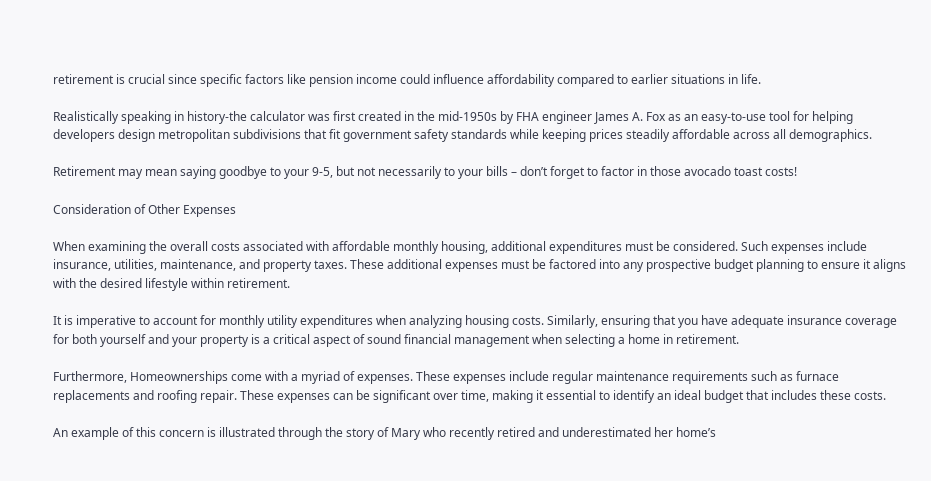retirement is crucial since specific factors like pension income could influence affordability compared to earlier situations in life.

Realistically speaking in history-the calculator was first created in the mid-1950s by FHA engineer James A. Fox as an easy-to-use tool for helping developers design metropolitan subdivisions that fit government safety standards while keeping prices steadily affordable across all demographics.

Retirement may mean saying goodbye to your 9-5, but not necessarily to your bills – don’t forget to factor in those avocado toast costs!

Consideration of Other Expenses

When examining the overall costs associated with affordable monthly housing, additional expenditures must be considered. Such expenses include insurance, utilities, maintenance, and property taxes. These additional expenses must be factored into any prospective budget planning to ensure it aligns with the desired lifestyle within retirement.

It is imperative to account for monthly utility expenditures when analyzing housing costs. Similarly, ensuring that you have adequate insurance coverage for both yourself and your property is a critical aspect of sound financial management when selecting a home in retirement.

Furthermore, Homeownerships come with a myriad of expenses. These expenses include regular maintenance requirements such as furnace replacements and roofing repair. These expenses can be significant over time, making it essential to identify an ideal budget that includes these costs.

An example of this concern is illustrated through the story of Mary who recently retired and underestimated her home’s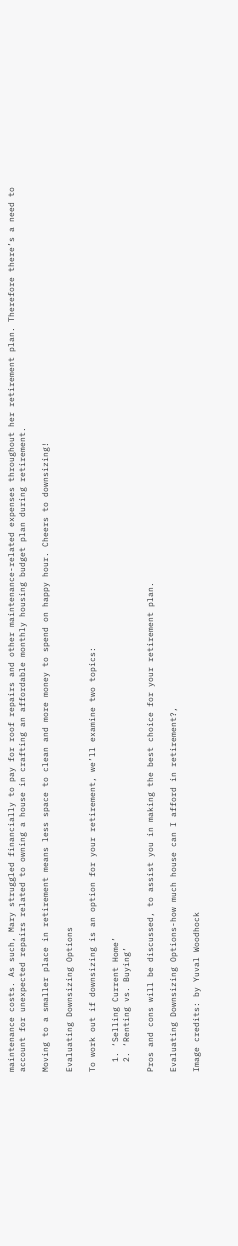maintenance costs. As such, Mary struggled financially to pay for roof repairs and other maintenance-related expenses throughout her retirement plan. Therefore there’s a need to account for unexpected repairs related to owning a house in crafting an affordable monthly housing budget plan during retirement.

Moving to a smaller place in retirement means less space to clean and more money to spend on happy hour. Cheers to downsizing!

Evaluating Downsizing Options

To work out if downsizing is an option for your retirement, we’ll examine two topics:

  1. ‘Selling Current Home’
  2. ‘Renting vs. Buying’

Pros and cons will be discussed, to assist you in making the best choice for your retirement plan.

Evaluating Downsizing Options-how much house can I afford in retirement?,

Image credits: by Yuval Woodhock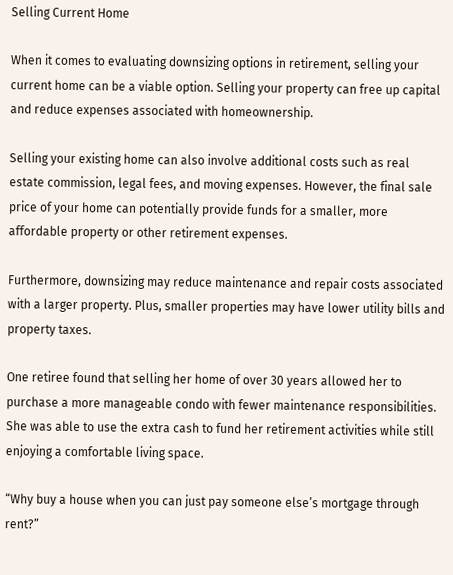Selling Current Home

When it comes to evaluating downsizing options in retirement, selling your current home can be a viable option. Selling your property can free up capital and reduce expenses associated with homeownership.

Selling your existing home can also involve additional costs such as real estate commission, legal fees, and moving expenses. However, the final sale price of your home can potentially provide funds for a smaller, more affordable property or other retirement expenses.

Furthermore, downsizing may reduce maintenance and repair costs associated with a larger property. Plus, smaller properties may have lower utility bills and property taxes.

One retiree found that selling her home of over 30 years allowed her to purchase a more manageable condo with fewer maintenance responsibilities. She was able to use the extra cash to fund her retirement activities while still enjoying a comfortable living space.

“Why buy a house when you can just pay someone else’s mortgage through rent?”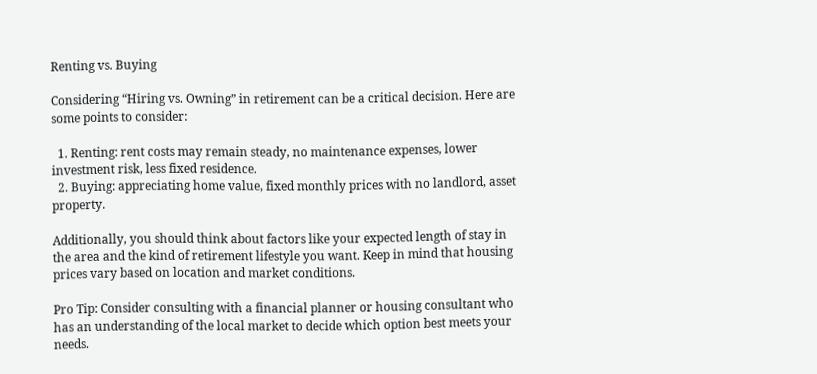Renting vs. Buying

Considering “Hiring vs. Owning” in retirement can be a critical decision. Here are some points to consider:

  1. Renting: rent costs may remain steady, no maintenance expenses, lower investment risk, less fixed residence.
  2. Buying: appreciating home value, fixed monthly prices with no landlord, asset property.

Additionally, you should think about factors like your expected length of stay in the area and the kind of retirement lifestyle you want. Keep in mind that housing prices vary based on location and market conditions.

Pro Tip: Consider consulting with a financial planner or housing consultant who has an understanding of the local market to decide which option best meets your needs.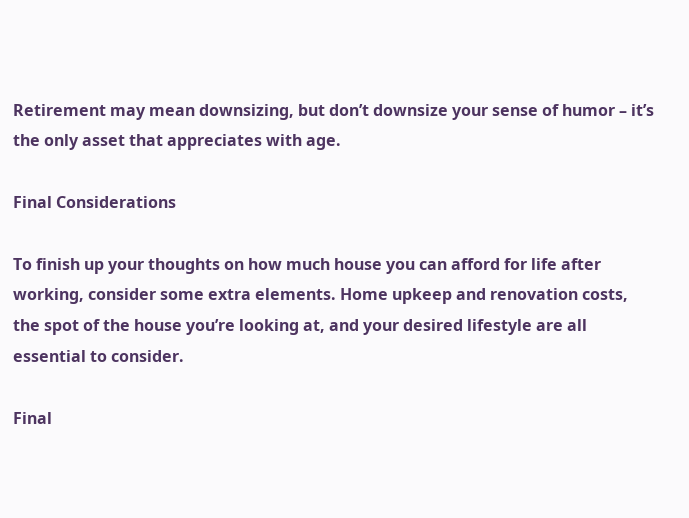Retirement may mean downsizing, but don’t downsize your sense of humor – it’s the only asset that appreciates with age.

Final Considerations

To finish up your thoughts on how much house you can afford for life after working, consider some extra elements. Home upkeep and renovation costs, the spot of the house you’re looking at, and your desired lifestyle are all essential to consider.

Final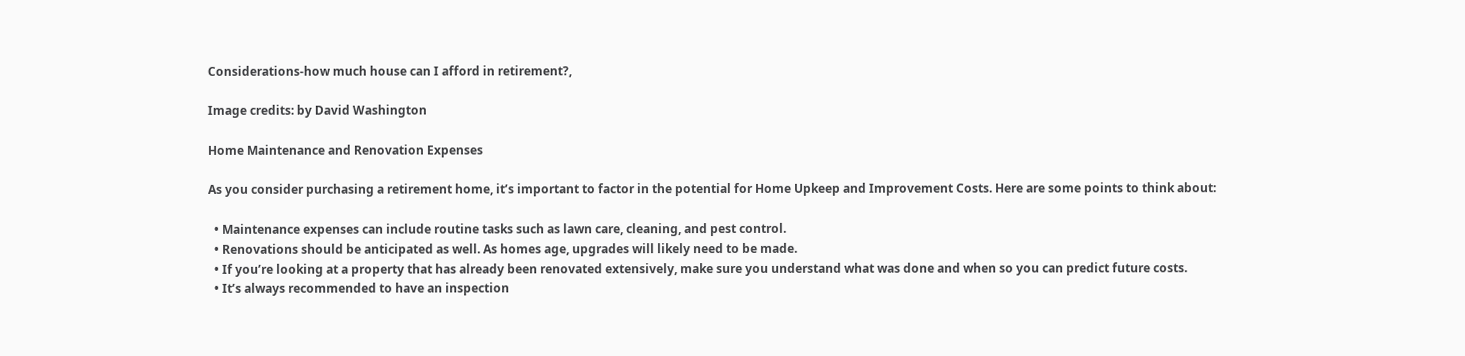Considerations-how much house can I afford in retirement?,

Image credits: by David Washington

Home Maintenance and Renovation Expenses

As you consider purchasing a retirement home, it’s important to factor in the potential for Home Upkeep and Improvement Costs. Here are some points to think about:

  • Maintenance expenses can include routine tasks such as lawn care, cleaning, and pest control.
  • Renovations should be anticipated as well. As homes age, upgrades will likely need to be made.
  • If you’re looking at a property that has already been renovated extensively, make sure you understand what was done and when so you can predict future costs.
  • It’s always recommended to have an inspection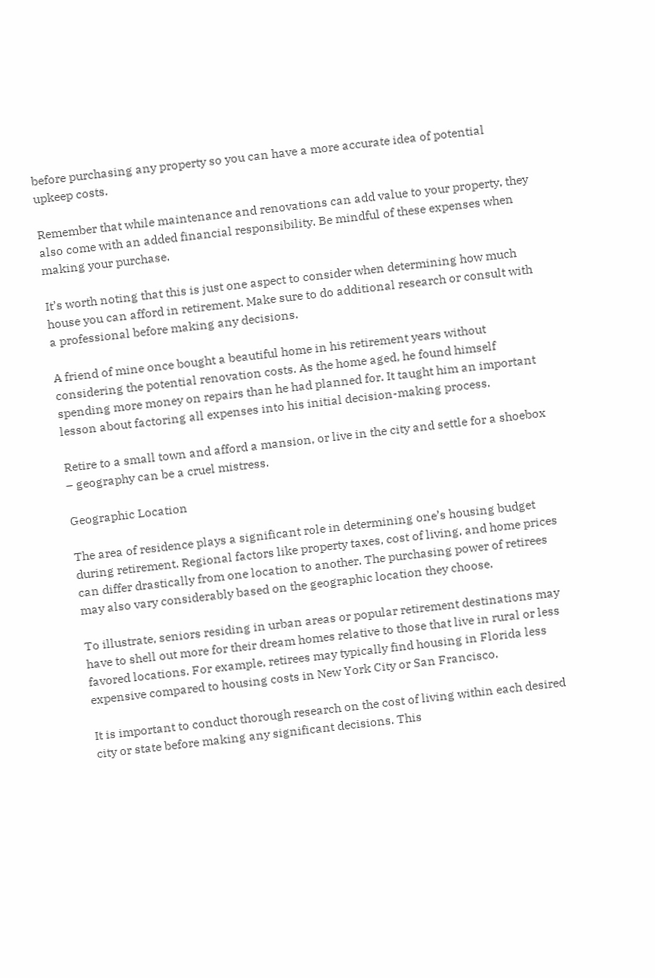before purchasing any property so you can have a more accurate idea of potential upkeep costs.

Remember that while maintenance and renovations can add value to your property, they also come with an added financial responsibility. Be mindful of these expenses when making your purchase.

It’s worth noting that this is just one aspect to consider when determining how much house you can afford in retirement. Make sure to do additional research or consult with a professional before making any decisions.

A friend of mine once bought a beautiful home in his retirement years without considering the potential renovation costs. As the home aged, he found himself spending more money on repairs than he had planned for. It taught him an important lesson about factoring all expenses into his initial decision-making process.

Retire to a small town and afford a mansion, or live in the city and settle for a shoebox – geography can be a cruel mistress.

Geographic Location

The area of residence plays a significant role in determining one’s housing budget during retirement. Regional factors like property taxes, cost of living, and home prices can differ drastically from one location to another. The purchasing power of retirees may also vary considerably based on the geographic location they choose.

To illustrate, seniors residing in urban areas or popular retirement destinations may have to shell out more for their dream homes relative to those that live in rural or less favored locations. For example, retirees may typically find housing in Florida less expensive compared to housing costs in New York City or San Francisco.

It is important to conduct thorough research on the cost of living within each desired city or state before making any significant decisions. This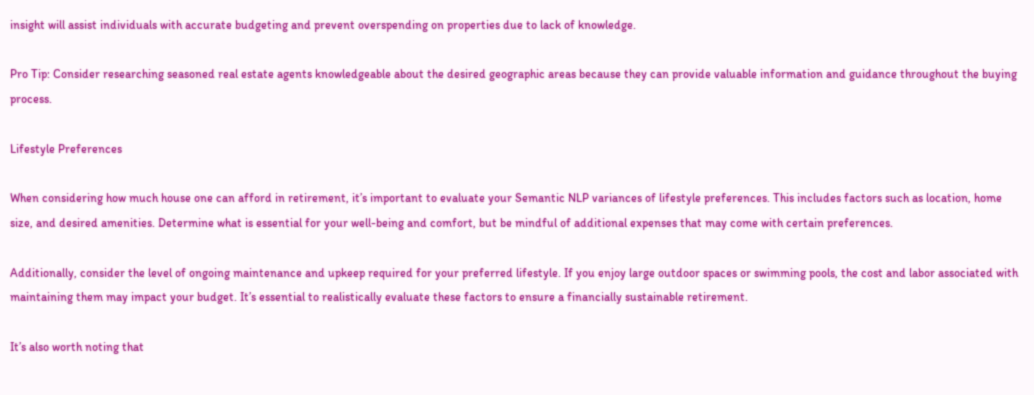insight will assist individuals with accurate budgeting and prevent overspending on properties due to lack of knowledge.

Pro Tip: Consider researching seasoned real estate agents knowledgeable about the desired geographic areas because they can provide valuable information and guidance throughout the buying process.

Lifestyle Preferences

When considering how much house one can afford in retirement, it’s important to evaluate your Semantic NLP variances of lifestyle preferences. This includes factors such as location, home size, and desired amenities. Determine what is essential for your well-being and comfort, but be mindful of additional expenses that may come with certain preferences.

Additionally, consider the level of ongoing maintenance and upkeep required for your preferred lifestyle. If you enjoy large outdoor spaces or swimming pools, the cost and labor associated with maintaining them may impact your budget. It’s essential to realistically evaluate these factors to ensure a financially sustainable retirement.

It’s also worth noting that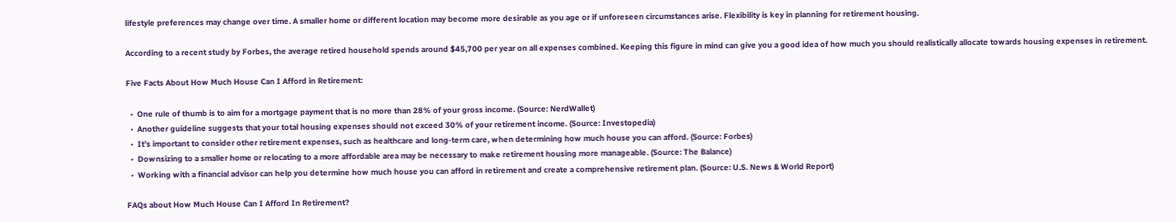lifestyle preferences may change over time. A smaller home or different location may become more desirable as you age or if unforeseen circumstances arise. Flexibility is key in planning for retirement housing.

According to a recent study by Forbes, the average retired household spends around $45,700 per year on all expenses combined. Keeping this figure in mind can give you a good idea of how much you should realistically allocate towards housing expenses in retirement.

Five Facts About How Much House Can I Afford in Retirement:

  •  One rule of thumb is to aim for a mortgage payment that is no more than 28% of your gross income. (Source: NerdWallet)
  •  Another guideline suggests that your total housing expenses should not exceed 30% of your retirement income. (Source: Investopedia)
  •  It’s important to consider other retirement expenses, such as healthcare and long-term care, when determining how much house you can afford. (Source: Forbes)
  •  Downsizing to a smaller home or relocating to a more affordable area may be necessary to make retirement housing more manageable. (Source: The Balance)
  •  Working with a financial advisor can help you determine how much house you can afford in retirement and create a comprehensive retirement plan. (Source: U.S. News & World Report)

FAQs about How Much House Can I Afford In Retirement?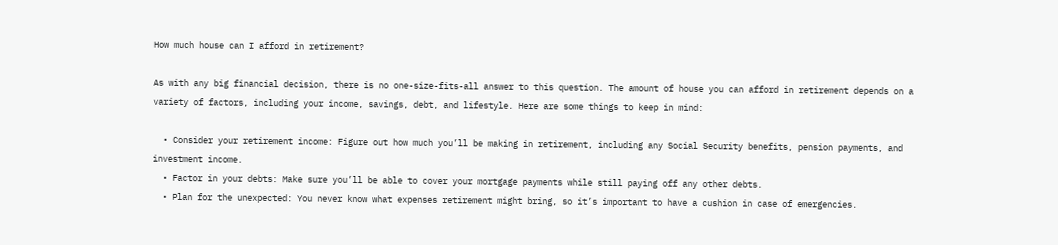How much house can I afford in retirement?

As with any big financial decision, there is no one-size-fits-all answer to this question. The amount of house you can afford in retirement depends on a variety of factors, including your income, savings, debt, and lifestyle. Here are some things to keep in mind:

  • Consider your retirement income: Figure out how much you’ll be making in retirement, including any Social Security benefits, pension payments, and investment income.
  • Factor in your debts: Make sure you’ll be able to cover your mortgage payments while still paying off any other debts.
  • Plan for the unexpected: You never know what expenses retirement might bring, so it’s important to have a cushion in case of emergencies.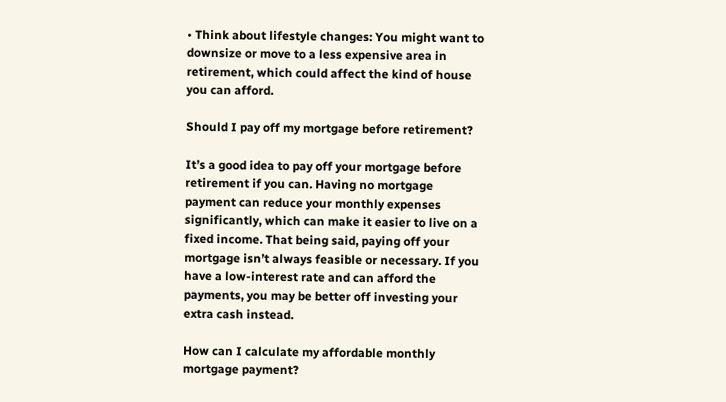• Think about lifestyle changes: You might want to downsize or move to a less expensive area in retirement, which could affect the kind of house you can afford.

Should I pay off my mortgage before retirement?

It’s a good idea to pay off your mortgage before retirement if you can. Having no mortgage payment can reduce your monthly expenses significantly, which can make it easier to live on a fixed income. That being said, paying off your mortgage isn’t always feasible or necessary. If you have a low-interest rate and can afford the payments, you may be better off investing your extra cash instead.

How can I calculate my affordable monthly mortgage payment?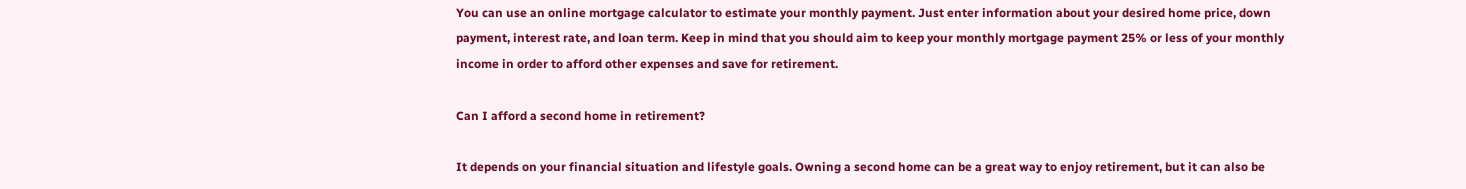You can use an online mortgage calculator to estimate your monthly payment. Just enter information about your desired home price, down payment, interest rate, and loan term. Keep in mind that you should aim to keep your monthly mortgage payment 25% or less of your monthly income in order to afford other expenses and save for retirement.

Can I afford a second home in retirement?

It depends on your financial situation and lifestyle goals. Owning a second home can be a great way to enjoy retirement, but it can also be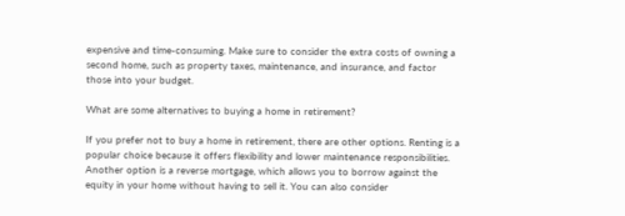expensive and time-consuming. Make sure to consider the extra costs of owning a second home, such as property taxes, maintenance, and insurance, and factor those into your budget.

What are some alternatives to buying a home in retirement?

If you prefer not to buy a home in retirement, there are other options. Renting is a popular choice because it offers flexibility and lower maintenance responsibilities. Another option is a reverse mortgage, which allows you to borrow against the equity in your home without having to sell it. You can also consider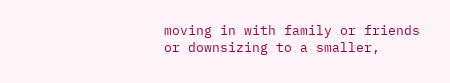moving in with family or friends or downsizing to a smaller,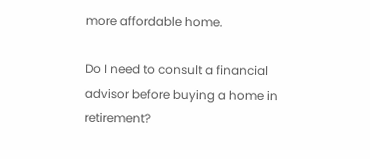more affordable home.

Do I need to consult a financial advisor before buying a home in retirement?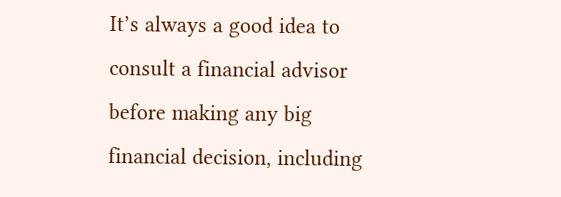It’s always a good idea to consult a financial advisor before making any big financial decision, including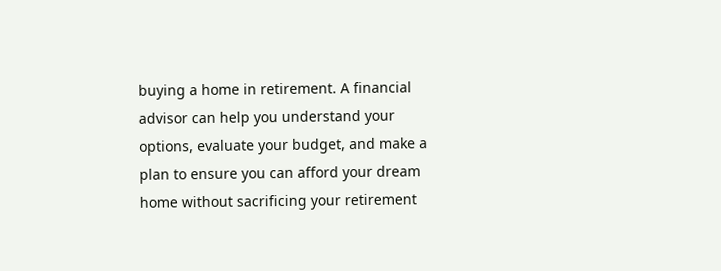buying a home in retirement. A financial advisor can help you understand your options, evaluate your budget, and make a plan to ensure you can afford your dream home without sacrificing your retirement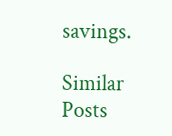savings.

Similar Posts